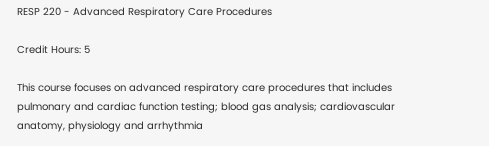RESP 220 - Advanced Respiratory Care Procedures

Credit Hours: 5

This course focuses on advanced respiratory care procedures that includes pulmonary and cardiac function testing; blood gas analysis; cardiovascular anatomy, physiology and arrhythmia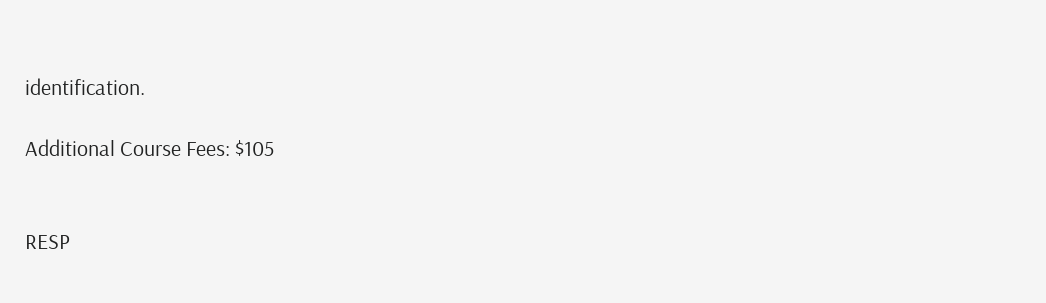identification.

Additional Course Fees: $105


RESP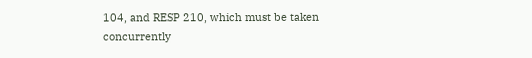104, and RESP 210, which must be taken concurrently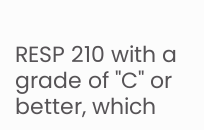RESP 210 with a grade of "C" or better, which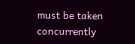must be taken concurrently